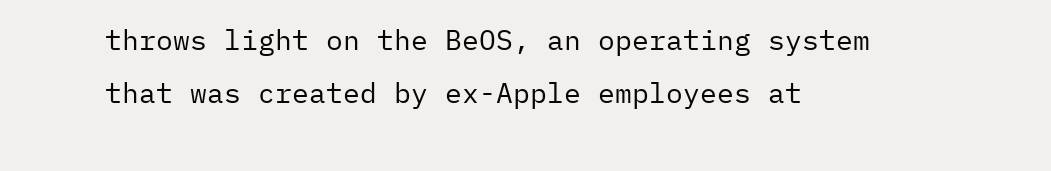throws light on the BeOS, an operating system that was created by ex-Apple employees at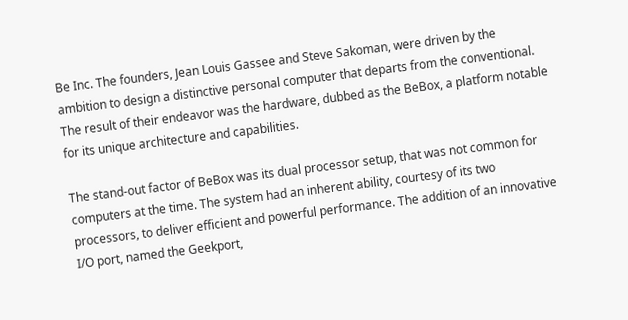Be Inc. The founders, Jean Louis Gassee and Steve Sakoman, were driven by the ambition to design a distinctive personal computer that departs from the conventional. The result of their endeavor was the hardware, dubbed as the BeBox, a platform notable for its unique architecture and capabilities.

The stand-out factor of BeBox was its dual processor setup, that was not common for computers at the time. The system had an inherent ability, courtesy of its two processors, to deliver efficient and powerful performance. The addition of an innovative I/O port, named the Geekport,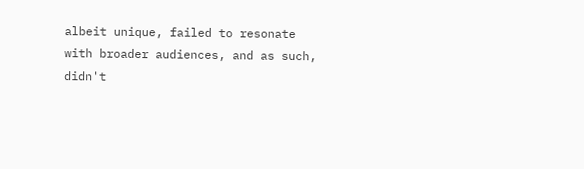albeit unique, failed to resonate with broader audiences, and as such, didn't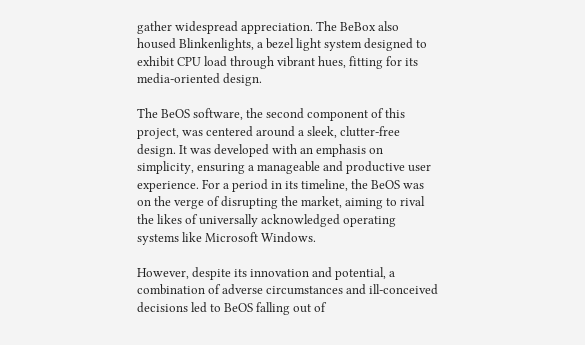gather widespread appreciation. The BeBox also housed Blinkenlights, a bezel light system designed to exhibit CPU load through vibrant hues, fitting for its media-oriented design.

The BeOS software, the second component of this project, was centered around a sleek, clutter-free design. It was developed with an emphasis on simplicity, ensuring a manageable and productive user experience. For a period in its timeline, the BeOS was on the verge of disrupting the market, aiming to rival the likes of universally acknowledged operating systems like Microsoft Windows.

However, despite its innovation and potential, a combination of adverse circumstances and ill-conceived decisions led to BeOS falling out of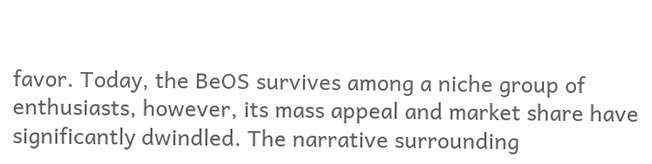favor. Today, the BeOS survives among a niche group of enthusiasts, however, its mass appeal and market share have significantly dwindled. The narrative surrounding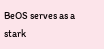BeOS serves as a stark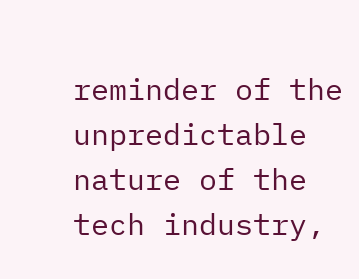reminder of the unpredictable nature of the tech industry,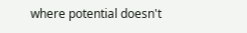where potential doesn't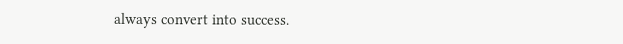always convert into success.